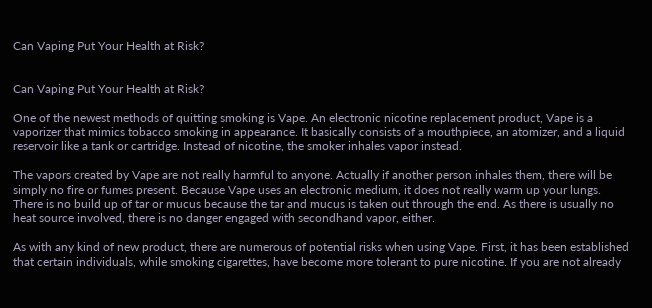Can Vaping Put Your Health at Risk?


Can Vaping Put Your Health at Risk?

One of the newest methods of quitting smoking is Vape. An electronic nicotine replacement product, Vape is a vaporizer that mimics tobacco smoking in appearance. It basically consists of a mouthpiece, an atomizer, and a liquid reservoir like a tank or cartridge. Instead of nicotine, the smoker inhales vapor instead.

The vapors created by Vape are not really harmful to anyone. Actually if another person inhales them, there will be simply no fire or fumes present. Because Vape uses an electronic medium, it does not really warm up your lungs. There is no build up of tar or mucus because the tar and mucus is taken out through the end. As there is usually no heat source involved, there is no danger engaged with secondhand vapor, either.

As with any kind of new product, there are numerous of potential risks when using Vape. First, it has been established that certain individuals, while smoking cigarettes, have become more tolerant to pure nicotine. If you are not already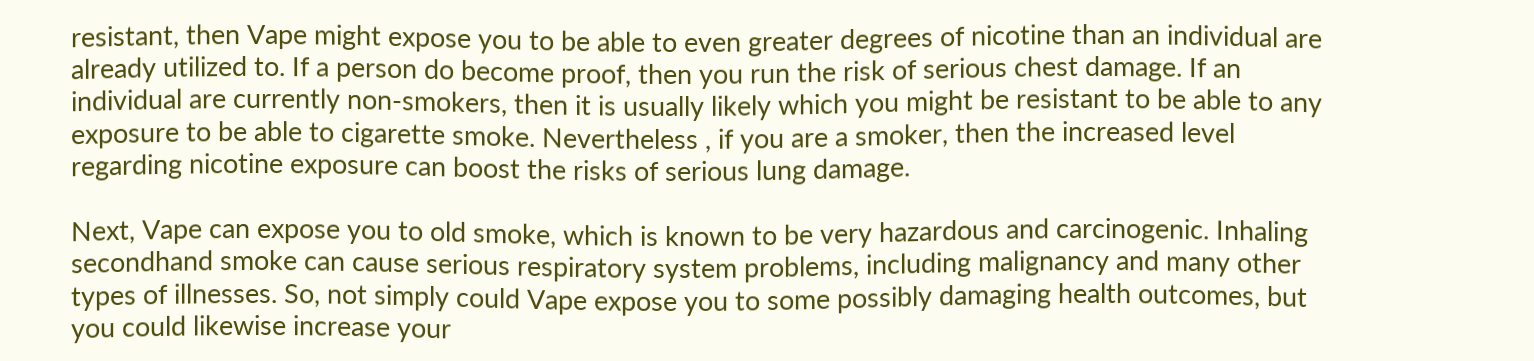resistant, then Vape might expose you to be able to even greater degrees of nicotine than an individual are already utilized to. If a person do become proof, then you run the risk of serious chest damage. If an individual are currently non-smokers, then it is usually likely which you might be resistant to be able to any exposure to be able to cigarette smoke. Nevertheless , if you are a smoker, then the increased level regarding nicotine exposure can boost the risks of serious lung damage.

Next, Vape can expose you to old smoke, which is known to be very hazardous and carcinogenic. Inhaling secondhand smoke can cause serious respiratory system problems, including malignancy and many other types of illnesses. So, not simply could Vape expose you to some possibly damaging health outcomes, but you could likewise increase your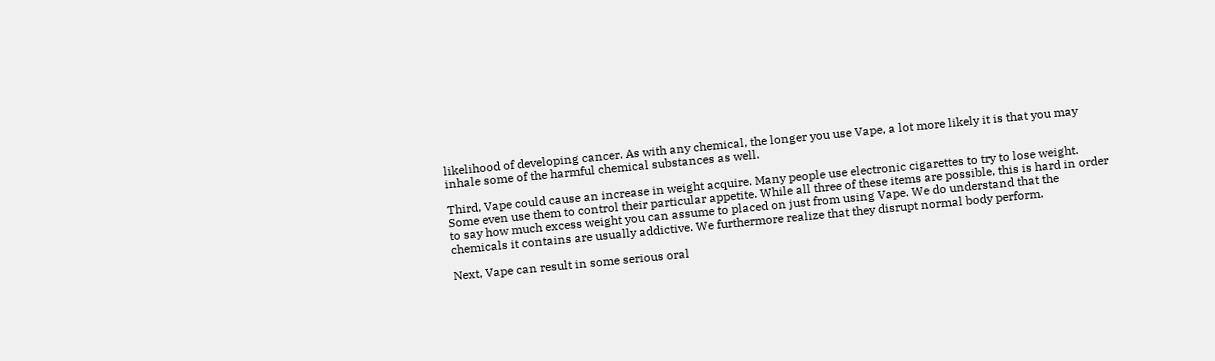likelihood of developing cancer. As with any chemical, the longer you use Vape, a lot more likely it is that you may inhale some of the harmful chemical substances as well.

Third, Vape could cause an increase in weight acquire. Many people use electronic cigarettes to try to lose weight. Some even use them to control their particular appetite. While all three of these items are possible, this is hard in order to say how much excess weight you can assume to placed on just from using Vape. We do understand that the chemicals it contains are usually addictive. We furthermore realize that they disrupt normal body perform.

Next, Vape can result in some serious oral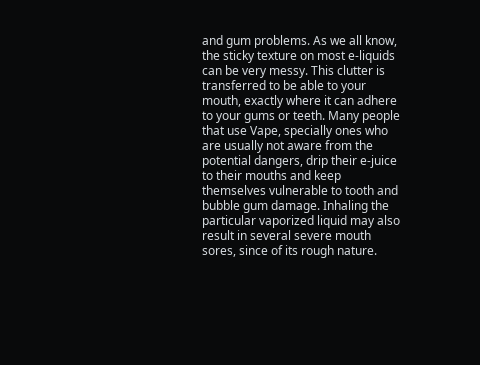and gum problems. As we all know, the sticky texture on most e-liquids can be very messy. This clutter is transferred to be able to your mouth, exactly where it can adhere to your gums or teeth. Many people that use Vape, specially ones who are usually not aware from the potential dangers, drip their e-juice to their mouths and keep themselves vulnerable to tooth and bubble gum damage. Inhaling the particular vaporized liquid may also result in several severe mouth sores, since of its rough nature.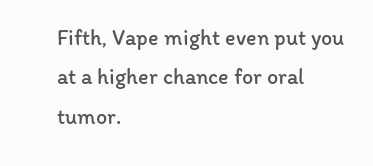Fifth, Vape might even put you at a higher chance for oral tumor.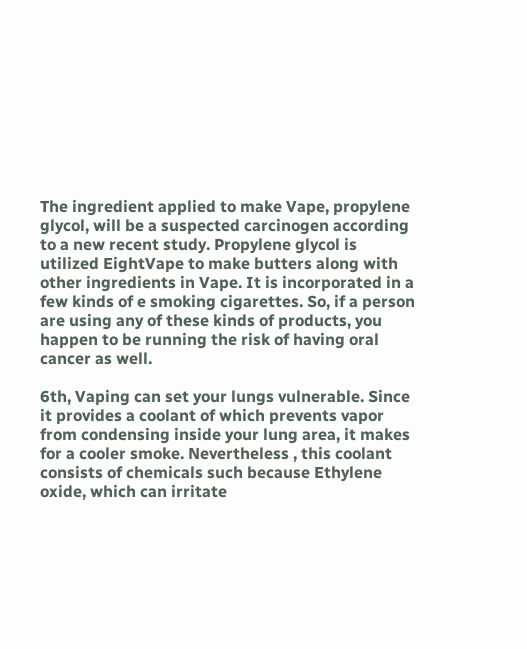The ingredient applied to make Vape, propylene glycol, will be a suspected carcinogen according to a new recent study. Propylene glycol is utilized EightVape to make butters along with other ingredients in Vape. It is incorporated in a few kinds of e smoking cigarettes. So, if a person are using any of these kinds of products, you happen to be running the risk of having oral cancer as well.

6th, Vaping can set your lungs vulnerable. Since it provides a coolant of which prevents vapor from condensing inside your lung area, it makes for a cooler smoke. Nevertheless , this coolant consists of chemicals such because Ethylene oxide, which can irritate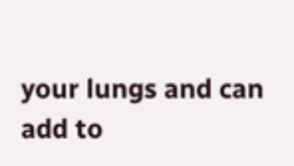your lungs and can add to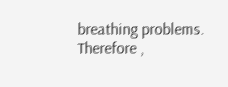breathing problems. Therefore ,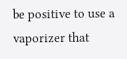be positive to use a vaporizer that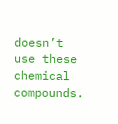doesn’t use these chemical compounds.